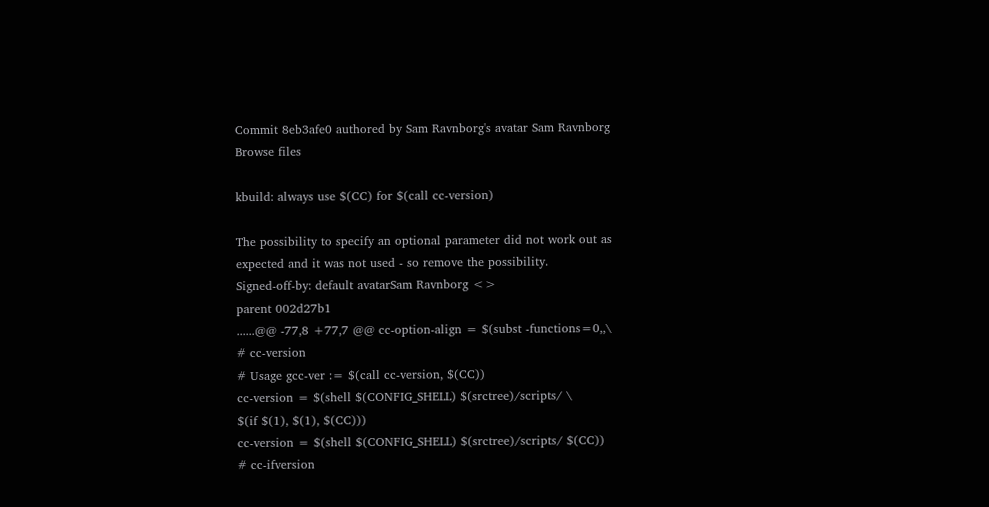Commit 8eb3afe0 authored by Sam Ravnborg's avatar Sam Ravnborg
Browse files

kbuild: always use $(CC) for $(call cc-version)

The possibility to specify an optional parameter did not work out as
expected and it was not used - so remove the possibility.
Signed-off-by: default avatarSam Ravnborg <>
parent 002d27b1
......@@ -77,8 +77,7 @@ cc-option-align = $(subst -functions=0,,\
# cc-version
# Usage gcc-ver := $(call cc-version, $(CC))
cc-version = $(shell $(CONFIG_SHELL) $(srctree)/scripts/ \
$(if $(1), $(1), $(CC)))
cc-version = $(shell $(CONFIG_SHELL) $(srctree)/scripts/ $(CC))
# cc-ifversion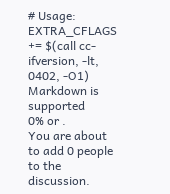# Usage: EXTRA_CFLAGS += $(call cc-ifversion, -lt, 0402, -O1)
Markdown is supported
0% or .
You are about to add 0 people to the discussion.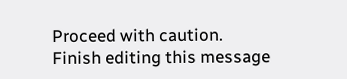Proceed with caution.
Finish editing this message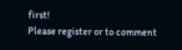first!
Please register or to comment